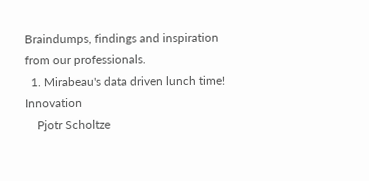Braindumps, findings and inspiration from our professionals.
  1. Mirabeau's data driven lunch time! Innovation
    Pjotr Scholtze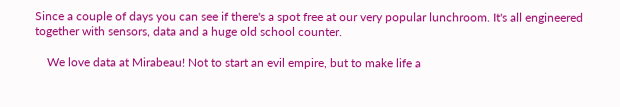Since a couple of days you can see if there's a spot free at our very popular lunchroom. It's all engineered together with sensors, data and a huge old school counter.

    We love data at Mirabeau! Not to start an evil empire, but to make life a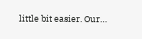little bit easier. Our…